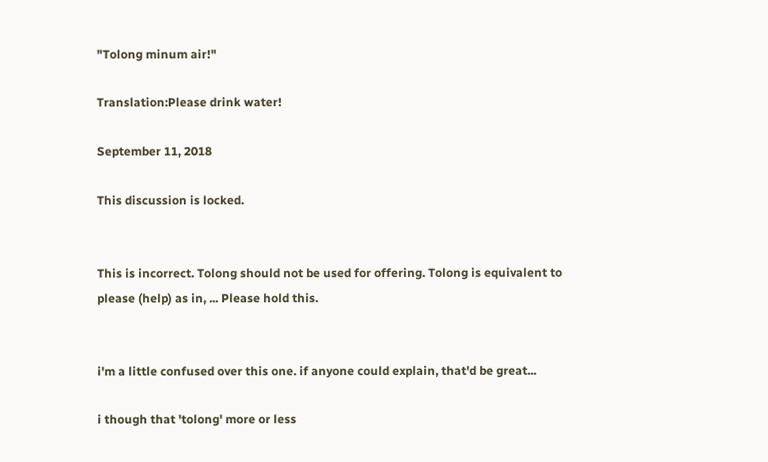"Tolong minum air!"

Translation:Please drink water!

September 11, 2018

This discussion is locked.


This is incorrect. Tolong should not be used for offering. Tolong is equivalent to please (help) as in, ... Please hold this.


i'm a little confused over this one. if anyone could explain, that'd be great...

i though that 'tolong' more or less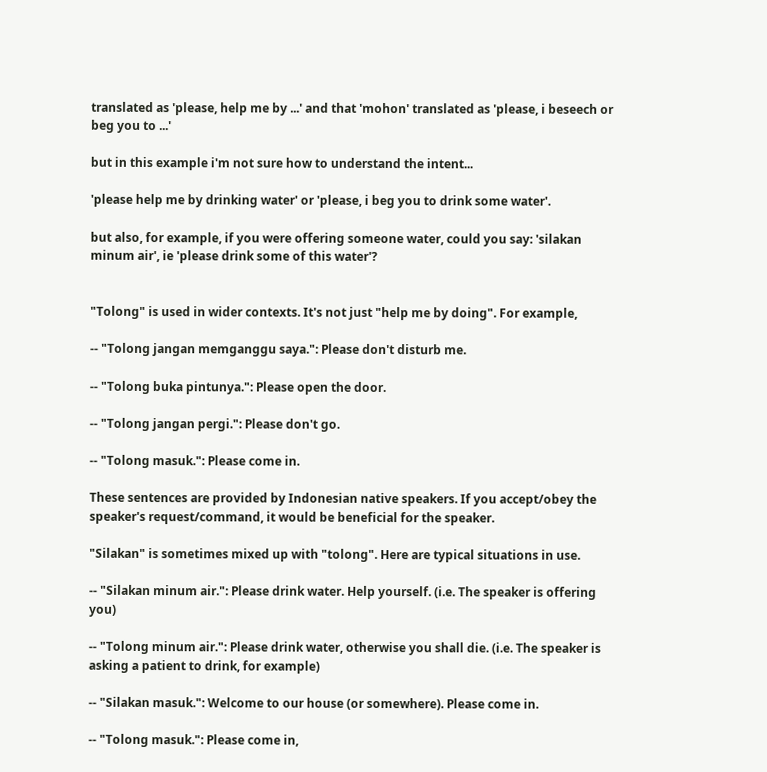translated as 'please, help me by ...' and that 'mohon' translated as 'please, i beseech or beg you to ...'

but in this example i'm not sure how to understand the intent...

'please help me by drinking water' or 'please, i beg you to drink some water'.

but also, for example, if you were offering someone water, could you say: 'silakan minum air', ie 'please drink some of this water'?


"Tolong" is used in wider contexts. It's not just "help me by doing". For example,

-- "Tolong jangan memganggu saya.": Please don't disturb me.

-- "Tolong buka pintunya.": Please open the door.

-- "Tolong jangan pergi.": Please don't go.

-- "Tolong masuk.": Please come in.

These sentences are provided by Indonesian native speakers. If you accept/obey the speaker's request/command, it would be beneficial for the speaker.

"Silakan" is sometimes mixed up with "tolong". Here are typical situations in use.

-- "Silakan minum air.": Please drink water. Help yourself. (i.e. The speaker is offering you)

-- "Tolong minum air.": Please drink water, otherwise you shall die. (i.e. The speaker is asking a patient to drink, for example)

-- "Silakan masuk.": Welcome to our house (or somewhere). Please come in.

-- "Tolong masuk.": Please come in,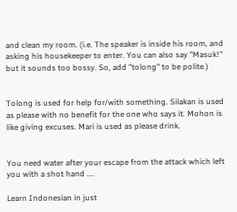and clean my room. (i.e. The speaker is inside his room, and asking his housekeeper to enter. You can also say "Masuk!" but it sounds too bossy. So, add "tolong" to be polite.)


Tolong is used for help for/with something. Silakan is used as please with no benefit for the one who says it. Mohon is like giving excuses. Mari is used as please drink.


You need water after your escape from the attack which left you with a shot hand ....

Learn Indonesian in just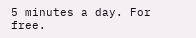5 minutes a day. For free.